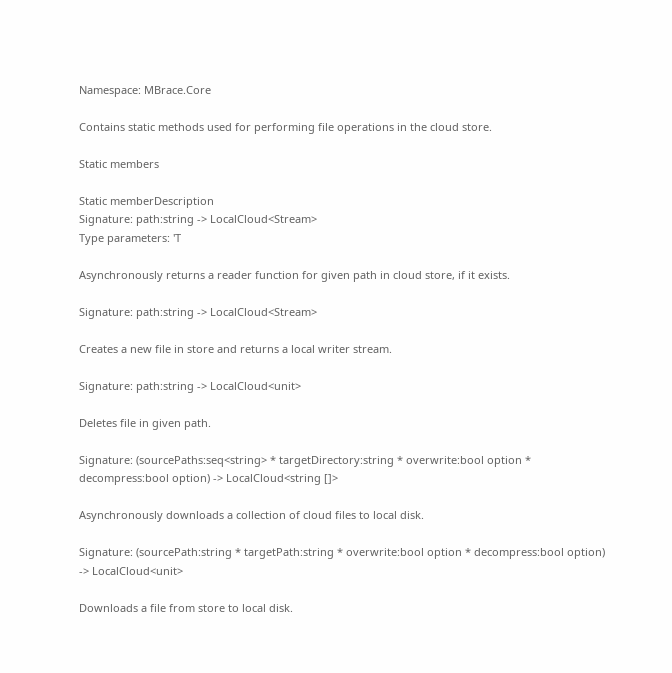Namespace: MBrace.Core

Contains static methods used for performing file operations in the cloud store.

Static members

Static memberDescription
Signature: path:string -> LocalCloud<Stream>
Type parameters: 'T

Asynchronously returns a reader function for given path in cloud store, if it exists.

Signature: path:string -> LocalCloud<Stream>

Creates a new file in store and returns a local writer stream.

Signature: path:string -> LocalCloud<unit>

Deletes file in given path.

Signature: (sourcePaths:seq<string> * targetDirectory:string * overwrite:bool option * decompress:bool option) -> LocalCloud<string []>

Asynchronously downloads a collection of cloud files to local disk.

Signature: (sourcePath:string * targetPath:string * overwrite:bool option * decompress:bool option) -> LocalCloud<unit>

Downloads a file from store to local disk.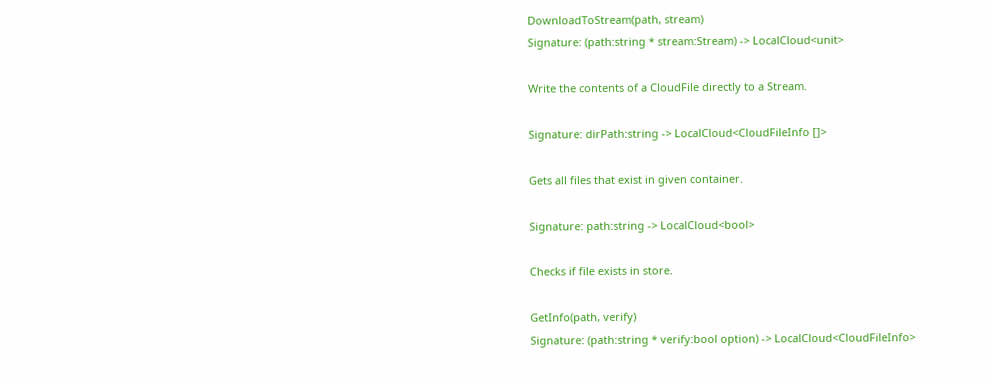DownloadToStream(path, stream)
Signature: (path:string * stream:Stream) -> LocalCloud<unit>

Write the contents of a CloudFile directly to a Stream.

Signature: dirPath:string -> LocalCloud<CloudFileInfo []>

Gets all files that exist in given container.

Signature: path:string -> LocalCloud<bool>

Checks if file exists in store.

GetInfo(path, verify)
Signature: (path:string * verify:bool option) -> LocalCloud<CloudFileInfo>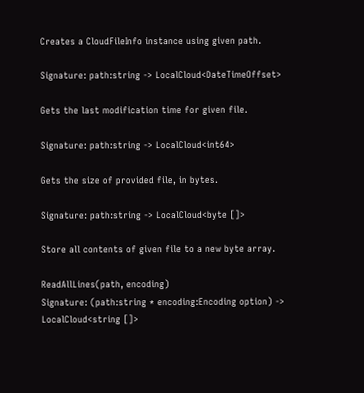Creates a CloudFileInfo instance using given path.

Signature: path:string -> LocalCloud<DateTimeOffset>

Gets the last modification time for given file.

Signature: path:string -> LocalCloud<int64>

Gets the size of provided file, in bytes.

Signature: path:string -> LocalCloud<byte []>

Store all contents of given file to a new byte array.

ReadAllLines(path, encoding)
Signature: (path:string * encoding:Encoding option) -> LocalCloud<string []>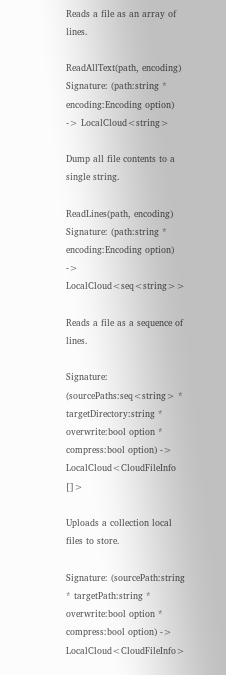Reads a file as an array of lines.

ReadAllText(path, encoding)
Signature: (path:string * encoding:Encoding option) -> LocalCloud<string>

Dump all file contents to a single string.

ReadLines(path, encoding)
Signature: (path:string * encoding:Encoding option) -> LocalCloud<seq<string>>

Reads a file as a sequence of lines.

Signature: (sourcePaths:seq<string> * targetDirectory:string * overwrite:bool option * compress:bool option) -> LocalCloud<CloudFileInfo []>

Uploads a collection local files to store.

Signature: (sourcePath:string * targetPath:string * overwrite:bool option * compress:bool option) -> LocalCloud<CloudFileInfo>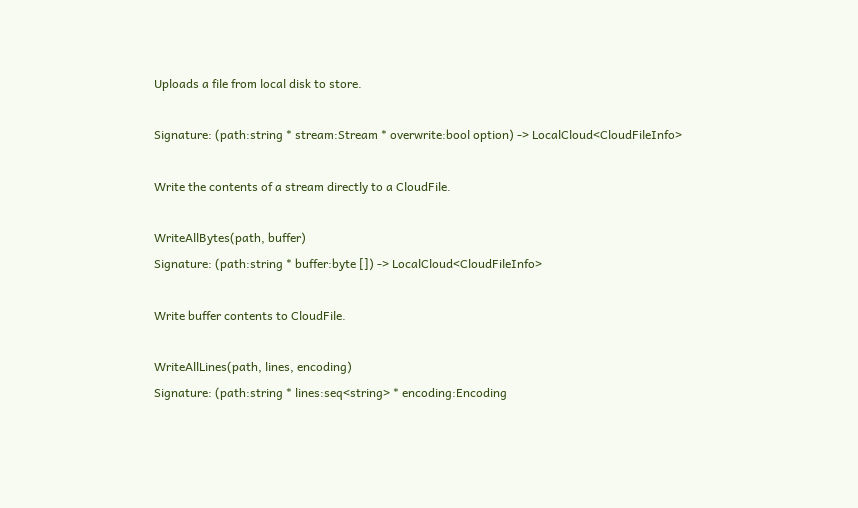Uploads a file from local disk to store.

Signature: (path:string * stream:Stream * overwrite:bool option) -> LocalCloud<CloudFileInfo>

Write the contents of a stream directly to a CloudFile.

WriteAllBytes(path, buffer)
Signature: (path:string * buffer:byte []) -> LocalCloud<CloudFileInfo>

Write buffer contents to CloudFile.

WriteAllLines(path, lines, encoding)
Signature: (path:string * lines:seq<string> * encoding:Encoding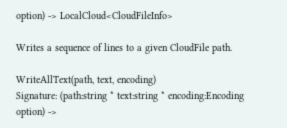option) -> LocalCloud<CloudFileInfo>

Writes a sequence of lines to a given CloudFile path.

WriteAllText(path, text, encoding)
Signature: (path:string * text:string * encoding:Encoding option) ->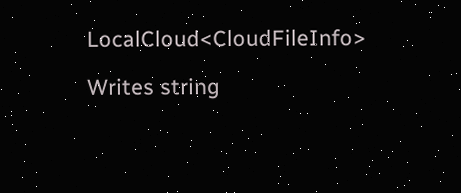LocalCloud<CloudFileInfo>

Writes string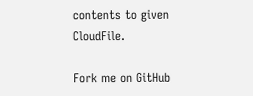contents to given CloudFile.

Fork me on GitHub